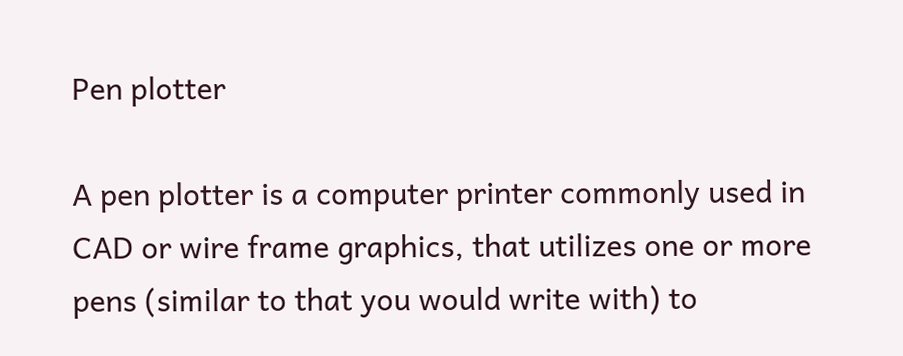Pen plotter

A pen plotter is a computer printer commonly used in CAD or wire frame graphics, that utilizes one or more pens (similar to that you would write with) to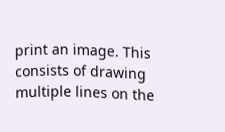print an image. This consists of drawing multiple lines on the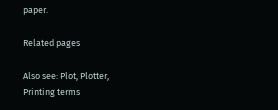paper.

Related pages

Also see: Plot, Plotter, Printing terms